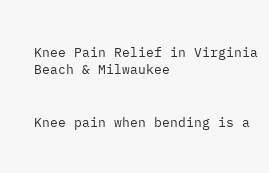Knee Pain Relief in Virginia Beach & Milwaukee


Knee pain when bending is a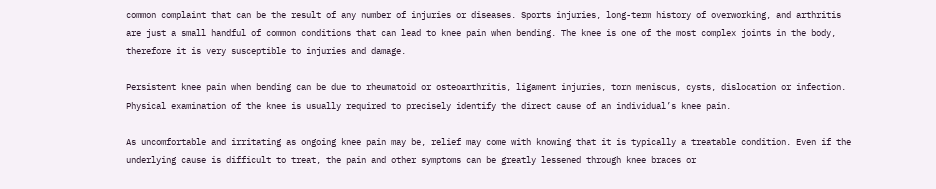common complaint that can be the result of any number of injuries or diseases. Sports injuries, long-term history of overworking, and arthritis are just a small handful of common conditions that can lead to knee pain when bending. The knee is one of the most complex joints in the body, therefore it is very susceptible to injuries and damage.

Persistent knee pain when bending can be due to rheumatoid or osteoarthritis, ligament injuries, torn meniscus, cysts, dislocation or infection. Physical examination of the knee is usually required to precisely identify the direct cause of an individual’s knee pain.

As uncomfortable and irritating as ongoing knee pain may be, relief may come with knowing that it is typically a treatable condition. Even if the underlying cause is difficult to treat, the pain and other symptoms can be greatly lessened through knee braces or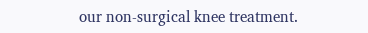our non-surgical knee treatment.